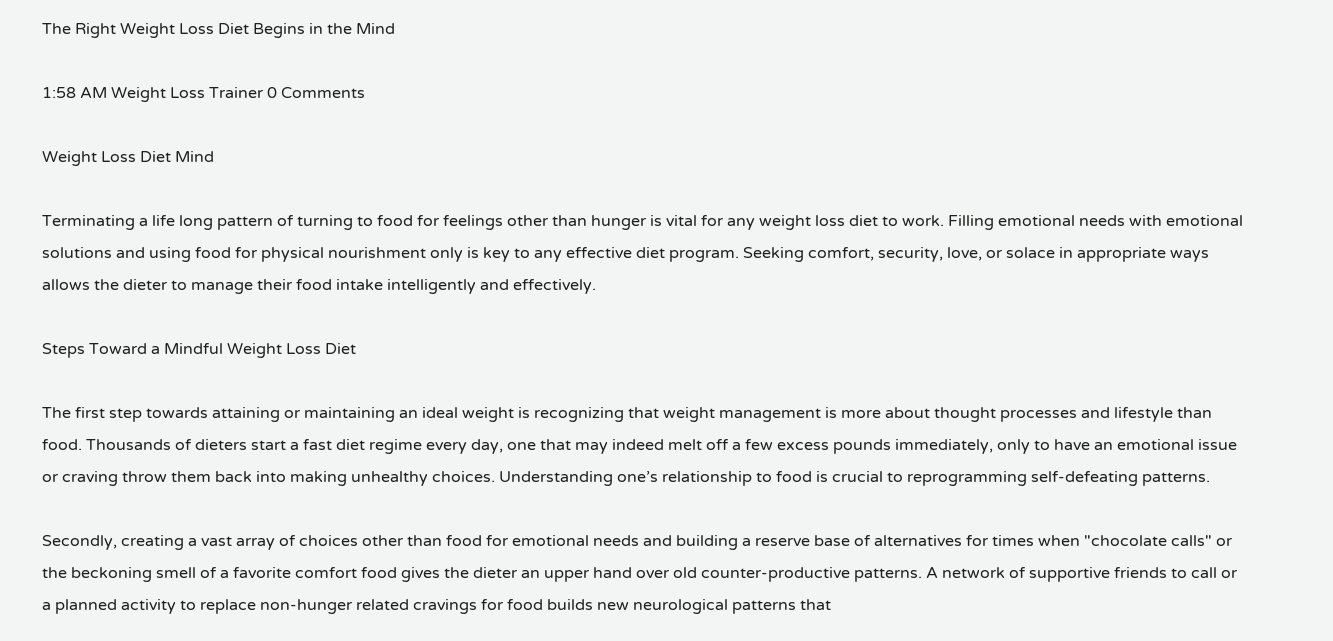The Right Weight Loss Diet Begins in the Mind

1:58 AM Weight Loss Trainer 0 Comments

Weight Loss Diet Mind

Terminating a life long pattern of turning to food for feelings other than hunger is vital for any weight loss diet to work. Filling emotional needs with emotional solutions and using food for physical nourishment only is key to any effective diet program. Seeking comfort, security, love, or solace in appropriate ways allows the dieter to manage their food intake intelligently and effectively.

Steps Toward a Mindful Weight Loss Diet

The first step towards attaining or maintaining an ideal weight is recognizing that weight management is more about thought processes and lifestyle than food. Thousands of dieters start a fast diet regime every day, one that may indeed melt off a few excess pounds immediately, only to have an emotional issue or craving throw them back into making unhealthy choices. Understanding one’s relationship to food is crucial to reprogramming self-defeating patterns.

Secondly, creating a vast array of choices other than food for emotional needs and building a reserve base of alternatives for times when "chocolate calls" or the beckoning smell of a favorite comfort food gives the dieter an upper hand over old counter-productive patterns. A network of supportive friends to call or a planned activity to replace non-hunger related cravings for food builds new neurological patterns that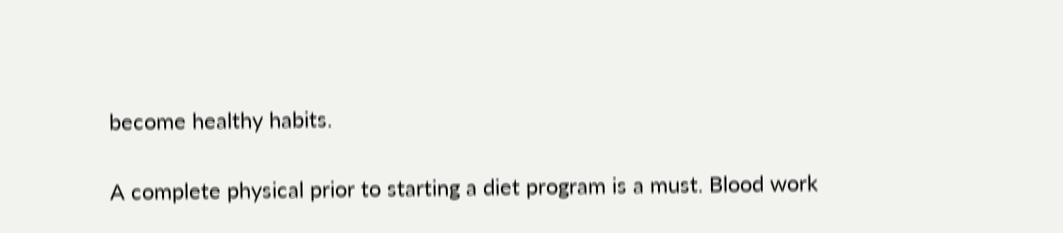become healthy habits.

A complete physical prior to starting a diet program is a must. Blood work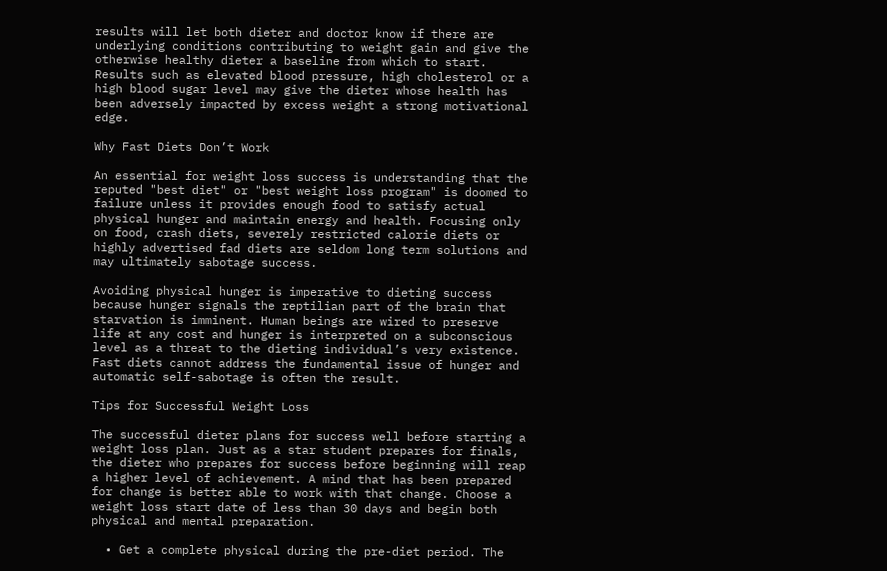results will let both dieter and doctor know if there are underlying conditions contributing to weight gain and give the otherwise healthy dieter a baseline from which to start. Results such as elevated blood pressure, high cholesterol or a high blood sugar level may give the dieter whose health has been adversely impacted by excess weight a strong motivational edge.

Why Fast Diets Don’t Work

An essential for weight loss success is understanding that the reputed "best diet" or "best weight loss program" is doomed to failure unless it provides enough food to satisfy actual physical hunger and maintain energy and health. Focusing only on food, crash diets, severely restricted calorie diets or highly advertised fad diets are seldom long term solutions and may ultimately sabotage success.

Avoiding physical hunger is imperative to dieting success because hunger signals the reptilian part of the brain that starvation is imminent. Human beings are wired to preserve life at any cost and hunger is interpreted on a subconscious level as a threat to the dieting individual’s very existence. Fast diets cannot address the fundamental issue of hunger and automatic self-sabotage is often the result.

Tips for Successful Weight Loss

The successful dieter plans for success well before starting a weight loss plan. Just as a star student prepares for finals, the dieter who prepares for success before beginning will reap a higher level of achievement. A mind that has been prepared for change is better able to work with that change. Choose a weight loss start date of less than 30 days and begin both physical and mental preparation.

  • Get a complete physical during the pre-diet period. The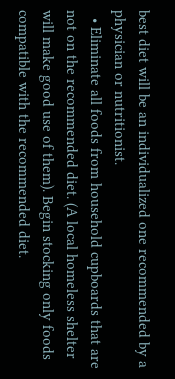best diet will be an individualized one recommended by a physician or nutritionist.
  • Eliminate all foods from household cupboards that are not on the recommended diet. (A local homeless shelter will make good use of them). Begin stocking only foods compatible with the recommended diet.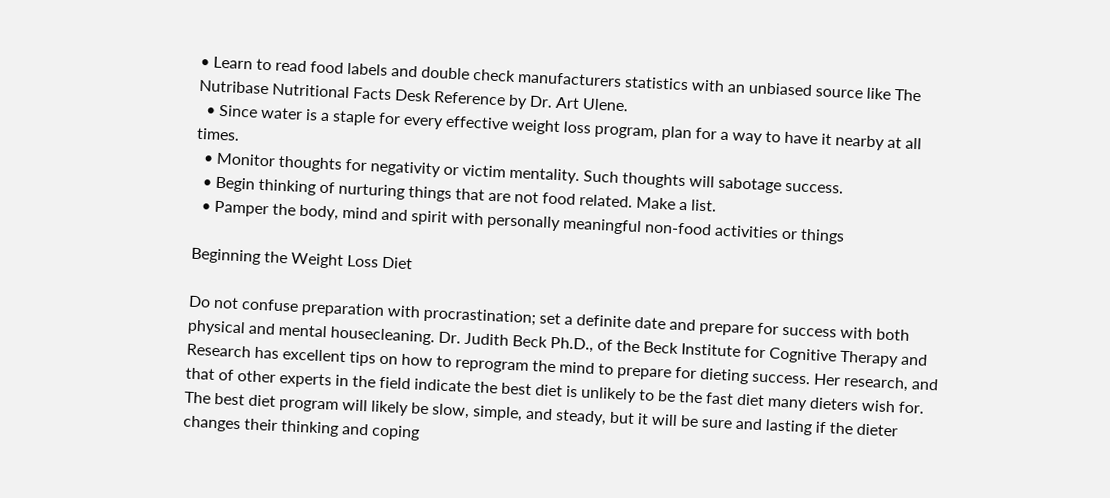• Learn to read food labels and double check manufacturers statistics with an unbiased source like The Nutribase Nutritional Facts Desk Reference by Dr. Art Ulene.
  • Since water is a staple for every effective weight loss program, plan for a way to have it nearby at all times.
  • Monitor thoughts for negativity or victim mentality. Such thoughts will sabotage success.
  • Begin thinking of nurturing things that are not food related. Make a list.
  • Pamper the body, mind and spirit with personally meaningful non-food activities or things

Beginning the Weight Loss Diet

Do not confuse preparation with procrastination; set a definite date and prepare for success with both physical and mental housecleaning. Dr. Judith Beck Ph.D., of the Beck Institute for Cognitive Therapy and Research has excellent tips on how to reprogram the mind to prepare for dieting success. Her research, and that of other experts in the field indicate the best diet is unlikely to be the fast diet many dieters wish for. The best diet program will likely be slow, simple, and steady, but it will be sure and lasting if the dieter changes their thinking and coping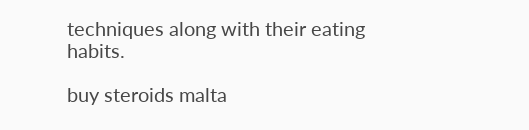techniques along with their eating habits.

buy steroids malta